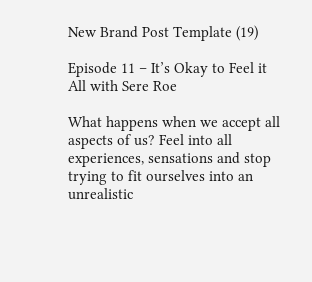New Brand Post Template (19)

Episode 11 – It’s Okay to Feel it All with Sere Roe

What happens when we accept all aspects of us? Feel into all experiences, sensations and stop trying to fit ourselves into an unrealistic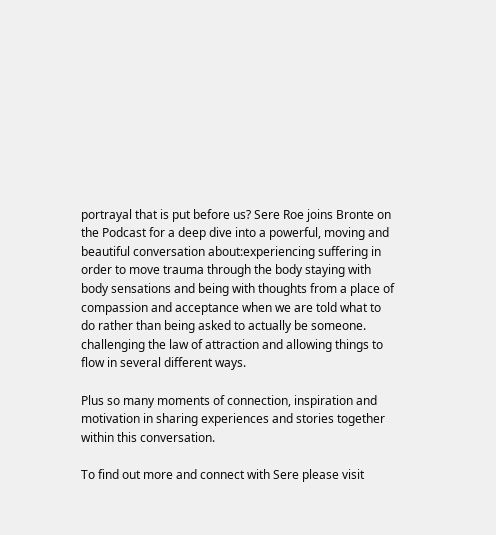portrayal that is put before us? Sere Roe joins Bronte on the Podcast for a deep dive into a powerful, moving and beautiful conversation about:experiencing suffering in order to move trauma through the body staying with body sensations and being with thoughts from a place of compassion and acceptance when we are told what to do rather than being asked to actually be someone. challenging the law of attraction and allowing things to flow in several different ways.

Plus so many moments of connection, inspiration and motivation in sharing experiences and stories together within this conversation.

To find out more and connect with Sere please visit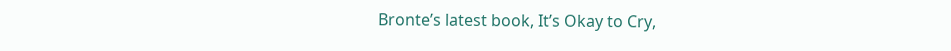Bronte’s latest book, It’s Okay to Cry,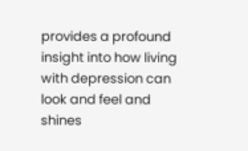provides a profound insight into how living with depression can look and feel and shines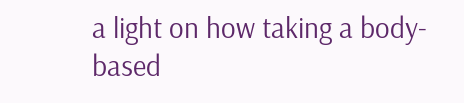a light on how taking a body-based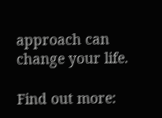approach can change your life.

Find out more: